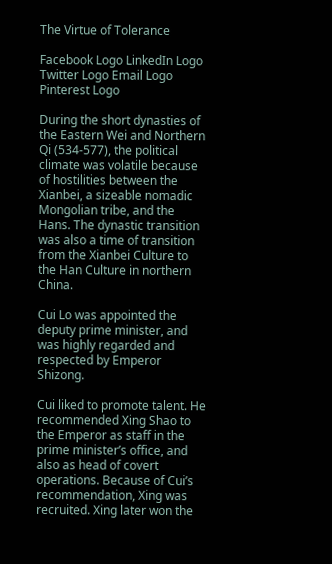The Virtue of Tolerance

Facebook Logo LinkedIn Logo Twitter Logo Email Logo Pinterest Logo

During the short dynasties of the Eastern Wei and Northern Qi (534-577), the political climate was volatile because of hostilities between the Xianbei, a sizeable nomadic Mongolian tribe, and the Hans. The dynastic transition was also a time of transition from the Xianbei Culture to the Han Culture in northern China.

Cui Lo was appointed the deputy prime minister, and was highly regarded and respected by Emperor Shizong.

Cui liked to promote talent. He recommended Xing Shao to the Emperor as staff in the prime minister’s office, and also as head of covert operations. Because of Cui’s recommendation, Xing was recruited. Xing later won the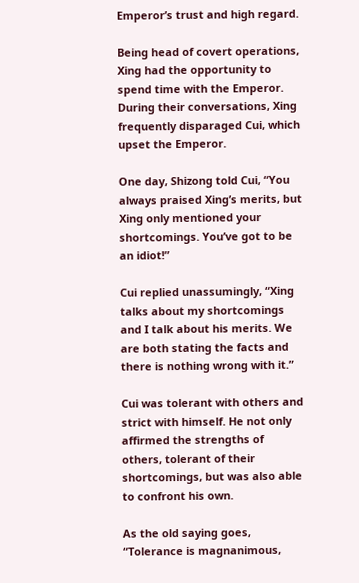Emperor’s trust and high regard.

Being head of covert operations, Xing had the opportunity to spend time with the Emperor. During their conversations, Xing frequently disparaged Cui, which upset the Emperor.

One day, Shizong told Cui, “You always praised Xing’s merits, but Xing only mentioned your shortcomings. You’ve got to be an idiot!”

Cui replied unassumingly, “Xing talks about my shortcomings and I talk about his merits. We are both stating the facts and there is nothing wrong with it.”

Cui was tolerant with others and strict with himself. He not only affirmed the strengths of others, tolerant of their shortcomings, but was also able to confront his own.

As the old saying goes, “Tolerance is magnanimous,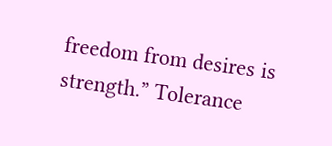freedom from desires is strength.” Tolerance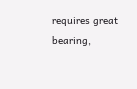requires great bearing,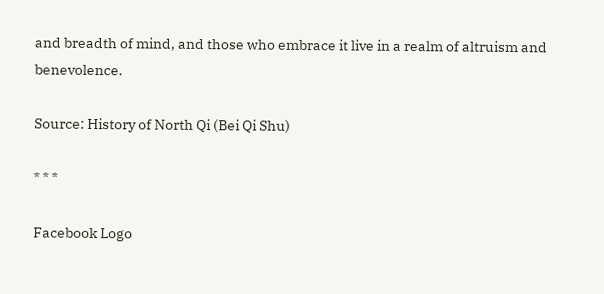and breadth of mind, and those who embrace it live in a realm of altruism and benevolence.

Source: History of North Qi (Bei Qi Shu)

* * *

Facebook Logo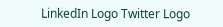LinkedIn Logo Twitter Logo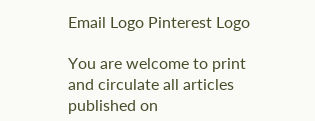Email Logo Pinterest Logo

You are welcome to print and circulate all articles published on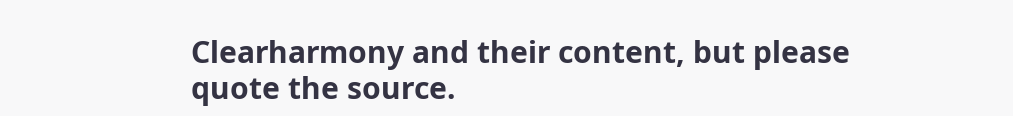Clearharmony and their content, but please quote the source.